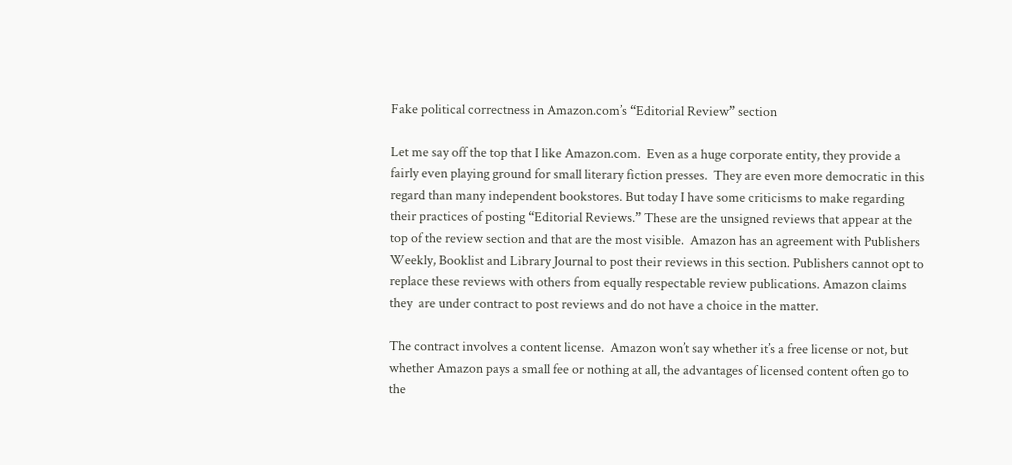Fake political correctness in Amazon.com’s “Editorial Review” section

Let me say off the top that I like Amazon.com.  Even as a huge corporate entity, they provide a fairly even playing ground for small literary fiction presses.  They are even more democratic in this regard than many independent bookstores. But today I have some criticisms to make regarding their practices of posting “Editorial Reviews.” These are the unsigned reviews that appear at the top of the review section and that are the most visible.  Amazon has an agreement with Publishers Weekly, Booklist and Library Journal to post their reviews in this section. Publishers cannot opt to replace these reviews with others from equally respectable review publications. Amazon claims they  are under contract to post reviews and do not have a choice in the matter.

The contract involves a content license.  Amazon won’t say whether it’s a free license or not, but whether Amazon pays a small fee or nothing at all, the advantages of licensed content often go to the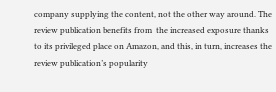company supplying the content, not the other way around. The  review publication benefits from  the increased exposure thanks to its privileged place on Amazon, and this, in turn, increases the review publication’s popularity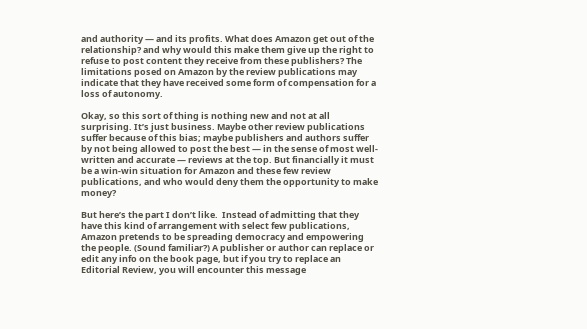and authority — and its profits. What does Amazon get out of the relationship? and why would this make them give up the right to refuse to post content they receive from these publishers? The limitations posed on Amazon by the review publications may indicate that they have received some form of compensation for a loss of autonomy.

Okay, so this sort of thing is nothing new and not at all surprising. It’s just business. Maybe other review publications suffer because of this bias; maybe publishers and authors suffer by not being allowed to post the best — in the sense of most well-written and accurate — reviews at the top. But financially it must be a win-win situation for Amazon and these few review publications, and who would deny them the opportunity to make money?

But here’s the part I don’t like.  Instead of admitting that they have this kind of arrangement with select few publications, Amazon pretends to be spreading democracy and empowering the people. (Sound familiar?) A publisher or author can replace or edit any info on the book page, but if you try to replace an Editorial Review, you will encounter this message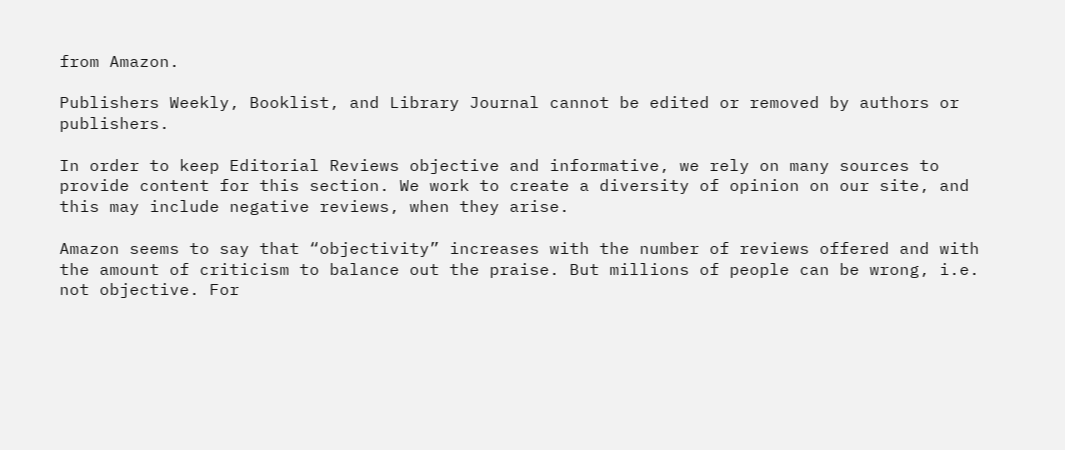from Amazon.

Publishers Weekly, Booklist, and Library Journal cannot be edited or removed by authors or publishers.

In order to keep Editorial Reviews objective and informative, we rely on many sources to provide content for this section. We work to create a diversity of opinion on our site, and this may include negative reviews, when they arise.

Amazon seems to say that “objectivity” increases with the number of reviews offered and with the amount of criticism to balance out the praise. But millions of people can be wrong, i.e. not objective. For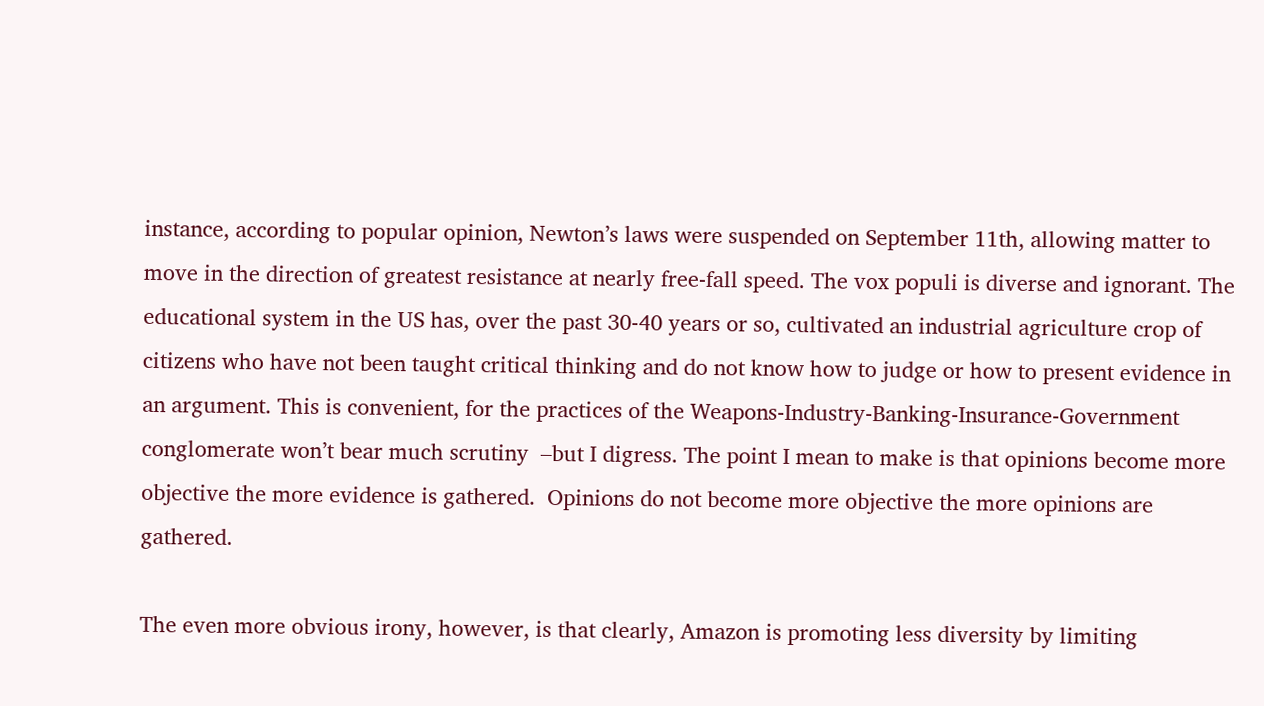instance, according to popular opinion, Newton’s laws were suspended on September 11th, allowing matter to move in the direction of greatest resistance at nearly free-fall speed. The vox populi is diverse and ignorant. The educational system in the US has, over the past 30-40 years or so, cultivated an industrial agriculture crop of citizens who have not been taught critical thinking and do not know how to judge or how to present evidence in an argument. This is convenient, for the practices of the Weapons-Industry-Banking-Insurance-Government conglomerate won’t bear much scrutiny  –but I digress. The point I mean to make is that opinions become more objective the more evidence is gathered.  Opinions do not become more objective the more opinions are gathered.

The even more obvious irony, however, is that clearly, Amazon is promoting less diversity by limiting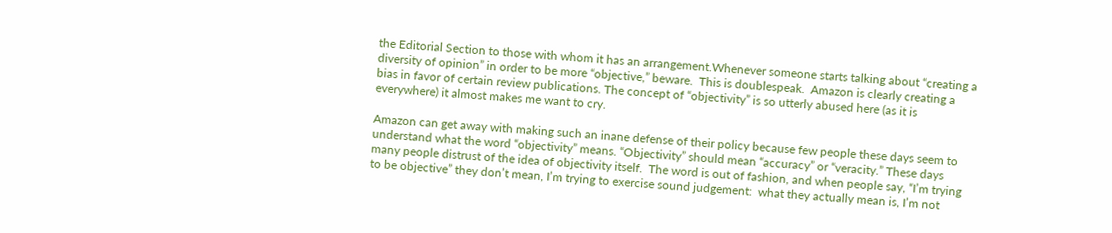the Editorial Section to those with whom it has an arrangement.Whenever someone starts talking about “creating a diversity of opinion” in order to be more “objective,” beware.  This is doublespeak.  Amazon is clearly creating a bias in favor of certain review publications. The concept of “objectivity” is so utterly abused here (as it is everywhere) it almost makes me want to cry.

Amazon can get away with making such an inane defense of their policy because few people these days seem to understand what the word “objectivity” means. “Objectivity” should mean “accuracy” or “veracity.” These days many people distrust of the idea of objectivity itself.  The word is out of fashion, and when people say, “I’m trying to be objective” they don’t mean, I’m trying to exercise sound judgement:  what they actually mean is, I’m not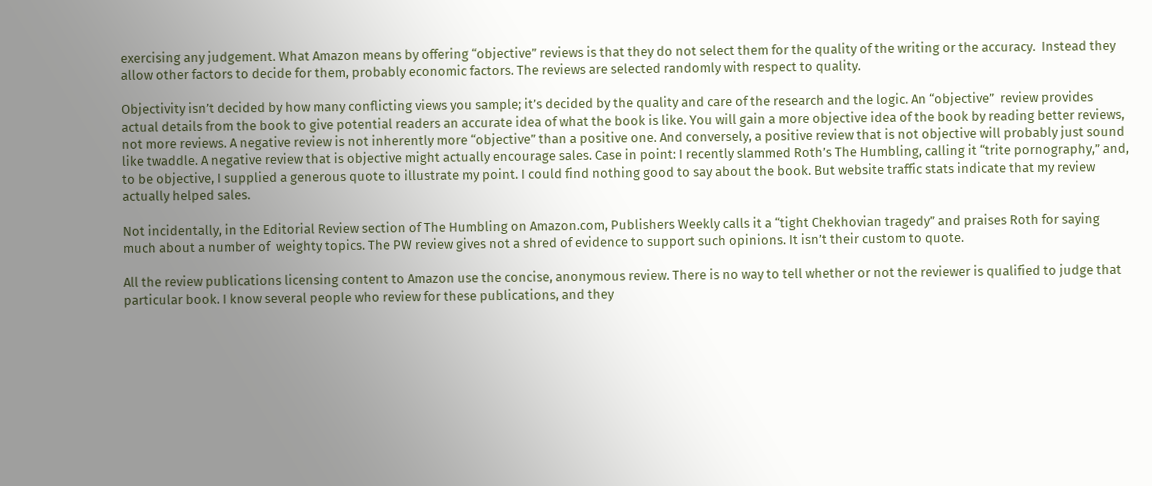exercising any judgement. What Amazon means by offering “objective” reviews is that they do not select them for the quality of the writing or the accuracy.  Instead they allow other factors to decide for them, probably economic factors. The reviews are selected randomly with respect to quality.

Objectivity isn’t decided by how many conflicting views you sample; it’s decided by the quality and care of the research and the logic. An “objective”  review provides actual details from the book to give potential readers an accurate idea of what the book is like. You will gain a more objective idea of the book by reading better reviews, not more reviews. A negative review is not inherently more “objective” than a positive one. And conversely, a positive review that is not objective will probably just sound like twaddle. A negative review that is objective might actually encourage sales. Case in point: I recently slammed Roth’s The Humbling, calling it “trite pornography,” and, to be objective, I supplied a generous quote to illustrate my point. I could find nothing good to say about the book. But website traffic stats indicate that my review actually helped sales.

Not incidentally, in the Editorial Review section of The Humbling on Amazon.com, Publishers Weekly calls it a “tight Chekhovian tragedy” and praises Roth for saying much about a number of  weighty topics. The PW review gives not a shred of evidence to support such opinions. It isn’t their custom to quote.

All the review publications licensing content to Amazon use the concise, anonymous review. There is no way to tell whether or not the reviewer is qualified to judge that particular book. I know several people who review for these publications, and they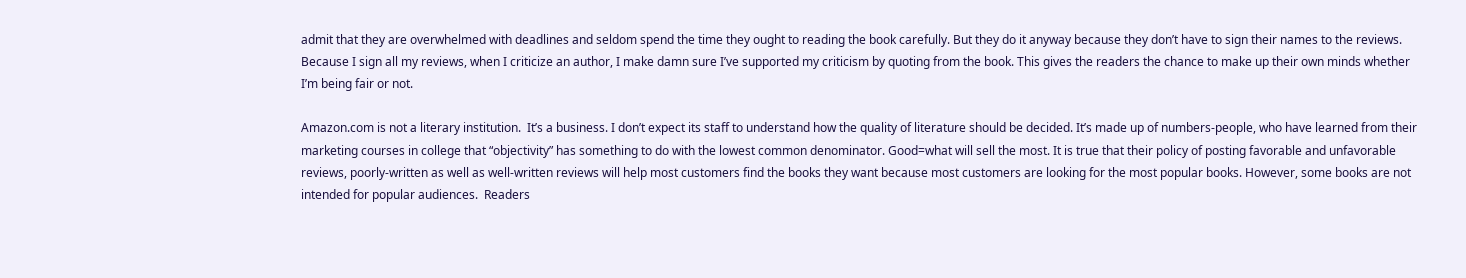admit that they are overwhelmed with deadlines and seldom spend the time they ought to reading the book carefully. But they do it anyway because they don’t have to sign their names to the reviews.  Because I sign all my reviews, when I criticize an author, I make damn sure I’ve supported my criticism by quoting from the book. This gives the readers the chance to make up their own minds whether I’m being fair or not.

Amazon.com is not a literary institution.  It’s a business. I don’t expect its staff to understand how the quality of literature should be decided. It’s made up of numbers-people, who have learned from their marketing courses in college that “objectivity” has something to do with the lowest common denominator. Good=what will sell the most. It is true that their policy of posting favorable and unfavorable reviews, poorly-written as well as well-written reviews will help most customers find the books they want because most customers are looking for the most popular books. However, some books are not intended for popular audiences.  Readers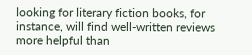looking for literary fiction books, for instance, will find well-written reviews more helpful than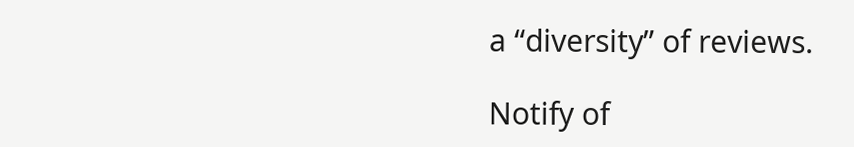a “diversity” of reviews.

Notify of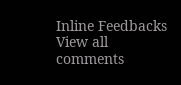Inline Feedbacks
View all comments